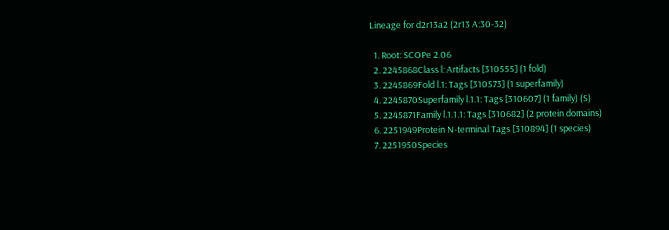Lineage for d2r13a2 (2r13 A:30-32)

  1. Root: SCOPe 2.06
  2. 2245868Class l: Artifacts [310555] (1 fold)
  3. 2245869Fold l.1: Tags [310573] (1 superfamily)
  4. 2245870Superfamily l.1.1: Tags [310607] (1 family) (S)
  5. 2245871Family l.1.1.1: Tags [310682] (2 protein domains)
  6. 2251949Protein N-terminal Tags [310894] (1 species)
  7. 2251950Species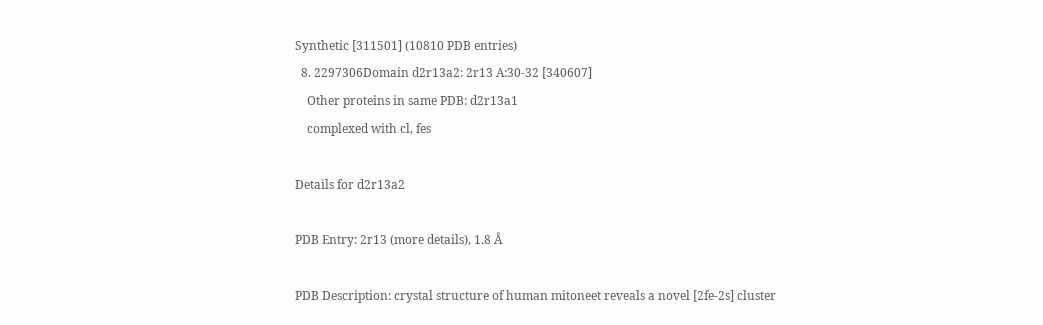Synthetic [311501] (10810 PDB entries)
  8. 2297306Domain d2r13a2: 2r13 A:30-32 [340607]
    Other proteins in same PDB: d2r13a1
    complexed with cl, fes

Details for d2r13a2

PDB Entry: 2r13 (more details), 1.8 Å

PDB Description: crystal structure of human mitoneet reveals a novel [2fe-2s] cluster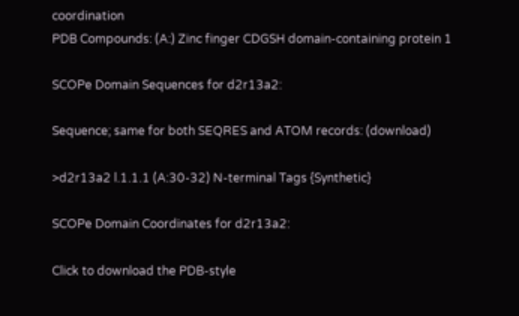coordination
PDB Compounds: (A:) Zinc finger CDGSH domain-containing protein 1

SCOPe Domain Sequences for d2r13a2:

Sequence; same for both SEQRES and ATOM records: (download)

>d2r13a2 l.1.1.1 (A:30-32) N-terminal Tags {Synthetic}

SCOPe Domain Coordinates for d2r13a2:

Click to download the PDB-style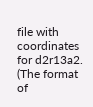file with coordinates for d2r13a2.
(The format of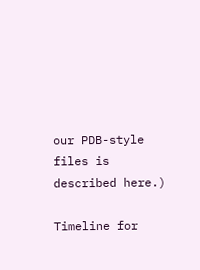our PDB-style files is described here.)

Timeline for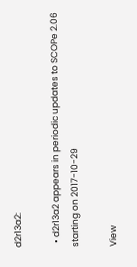d2r13a2:

  • d2r13a2 appears in periodic updates to SCOPe 2.06 starting on 2017-10-29

View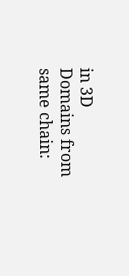in 3D
Domains from same chain: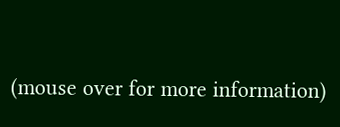(mouse over for more information)